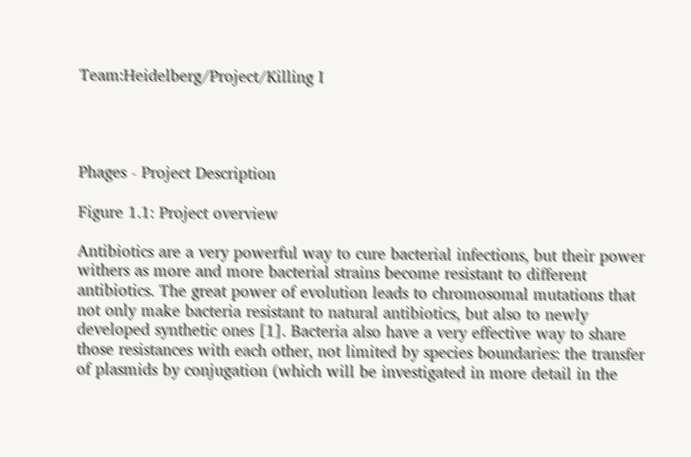Team:Heidelberg/Project/Killing I




Phages - Project Description

Figure 1.1: Project overview

Antibiotics are a very powerful way to cure bacterial infections, but their power withers as more and more bacterial strains become resistant to different antibiotics. The great power of evolution leads to chromosomal mutations that not only make bacteria resistant to natural antibiotics, but also to newly developed synthetic ones [1]. Bacteria also have a very effective way to share those resistances with each other, not limited by species boundaries: the transfer of plasmids by conjugation (which will be investigated in more detail in the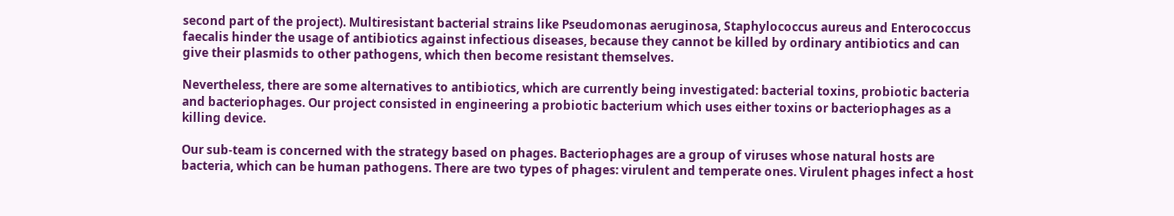second part of the project). Multiresistant bacterial strains like Pseudomonas aeruginosa, Staphylococcus aureus and Enterococcus faecalis hinder the usage of antibiotics against infectious diseases, because they cannot be killed by ordinary antibiotics and can give their plasmids to other pathogens, which then become resistant themselves.

Nevertheless, there are some alternatives to antibiotics, which are currently being investigated: bacterial toxins, probiotic bacteria and bacteriophages. Our project consisted in engineering a probiotic bacterium which uses either toxins or bacteriophages as a killing device.

Our sub-team is concerned with the strategy based on phages. Bacteriophages are a group of viruses whose natural hosts are bacteria, which can be human pathogens. There are two types of phages: virulent and temperate ones. Virulent phages infect a host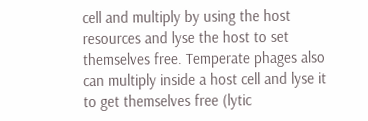cell and multiply by using the host resources and lyse the host to set themselves free. Temperate phages also can multiply inside a host cell and lyse it to get themselves free (lytic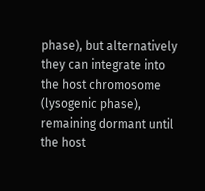phase), but alternatively they can integrate into the host chromosome (lysogenic phase), remaining dormant until the host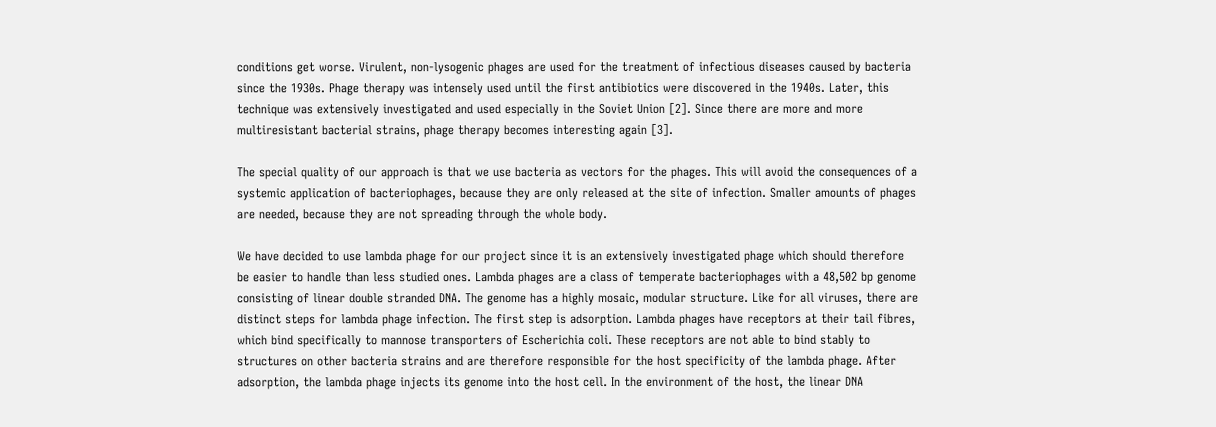conditions get worse. Virulent, non-lysogenic phages are used for the treatment of infectious diseases caused by bacteria since the 1930s. Phage therapy was intensely used until the first antibiotics were discovered in the 1940s. Later, this technique was extensively investigated and used especially in the Soviet Union [2]. Since there are more and more multiresistant bacterial strains, phage therapy becomes interesting again [3].

The special quality of our approach is that we use bacteria as vectors for the phages. This will avoid the consequences of a systemic application of bacteriophages, because they are only released at the site of infection. Smaller amounts of phages are needed, because they are not spreading through the whole body.

We have decided to use lambda phage for our project since it is an extensively investigated phage which should therefore be easier to handle than less studied ones. Lambda phages are a class of temperate bacteriophages with a 48,502 bp genome consisting of linear double stranded DNA. The genome has a highly mosaic, modular structure. Like for all viruses, there are distinct steps for lambda phage infection. The first step is adsorption. Lambda phages have receptors at their tail fibres, which bind specifically to mannose transporters of Escherichia coli. These receptors are not able to bind stably to structures on other bacteria strains and are therefore responsible for the host specificity of the lambda phage. After adsorption, the lambda phage injects its genome into the host cell. In the environment of the host, the linear DNA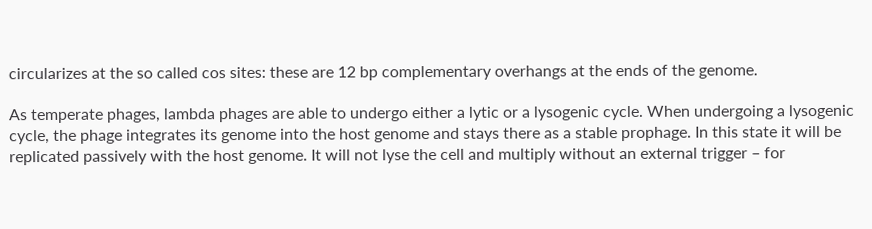circularizes at the so called cos sites: these are 12 bp complementary overhangs at the ends of the genome.

As temperate phages, lambda phages are able to undergo either a lytic or a lysogenic cycle. When undergoing a lysogenic cycle, the phage integrates its genome into the host genome and stays there as a stable prophage. In this state it will be replicated passively with the host genome. It will not lyse the cell and multiply without an external trigger – for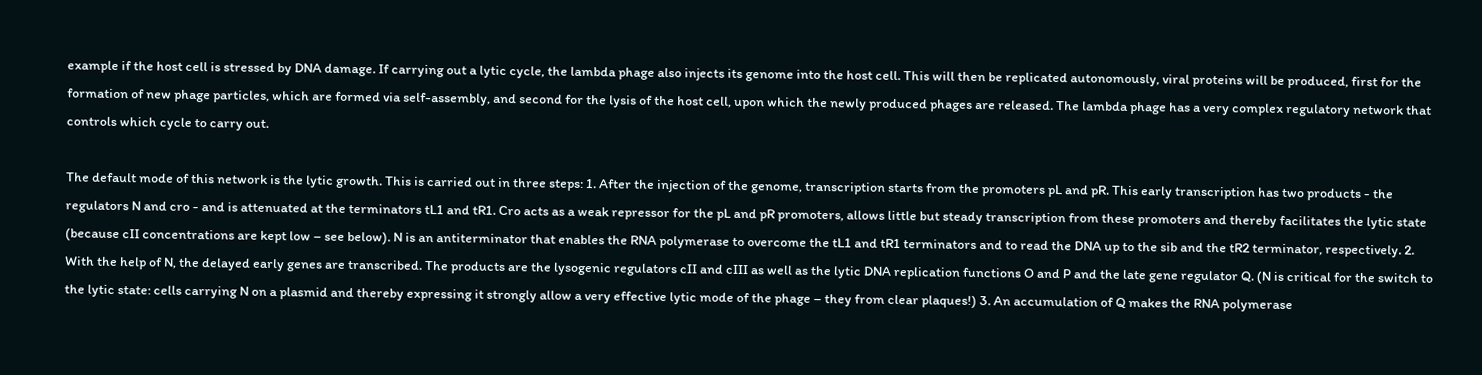example if the host cell is stressed by DNA damage. If carrying out a lytic cycle, the lambda phage also injects its genome into the host cell. This will then be replicated autonomously, viral proteins will be produced, first for the formation of new phage particles, which are formed via self-assembly, and second for the lysis of the host cell, upon which the newly produced phages are released. The lambda phage has a very complex regulatory network that controls which cycle to carry out.

The default mode of this network is the lytic growth. This is carried out in three steps: 1. After the injection of the genome, transcription starts from the promoters pL and pR. This early transcription has two products - the regulators N and cro - and is attenuated at the terminators tL1 and tR1. Cro acts as a weak repressor for the pL and pR promoters, allows little but steady transcription from these promoters and thereby facilitates the lytic state (because cII concentrations are kept low – see below). N is an antiterminator that enables the RNA polymerase to overcome the tL1 and tR1 terminators and to read the DNA up to the sib and the tR2 terminator, respectively. 2. With the help of N, the delayed early genes are transcribed. The products are the lysogenic regulators cII and cIII as well as the lytic DNA replication functions O and P and the late gene regulator Q. (N is critical for the switch to the lytic state: cells carrying N on a plasmid and thereby expressing it strongly allow a very effective lytic mode of the phage – they from clear plaques!) 3. An accumulation of Q makes the RNA polymerase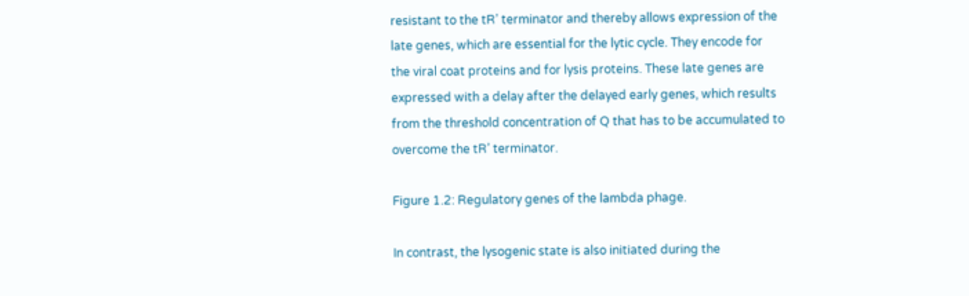resistant to the tR’ terminator and thereby allows expression of the late genes, which are essential for the lytic cycle. They encode for the viral coat proteins and for lysis proteins. These late genes are expressed with a delay after the delayed early genes, which results from the threshold concentration of Q that has to be accumulated to overcome the tR’ terminator.

Figure 1.2: Regulatory genes of the lambda phage.

In contrast, the lysogenic state is also initiated during the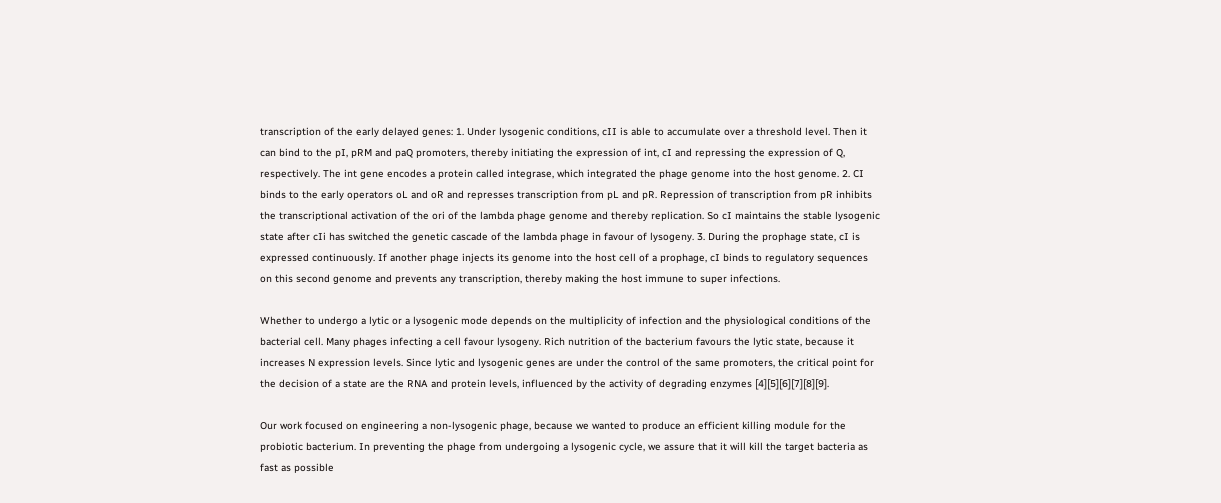transcription of the early delayed genes: 1. Under lysogenic conditions, cII is able to accumulate over a threshold level. Then it can bind to the pI, pRM and paQ promoters, thereby initiating the expression of int, cI and repressing the expression of Q, respectively. The int gene encodes a protein called integrase, which integrated the phage genome into the host genome. 2. CI binds to the early operators oL and oR and represses transcription from pL and pR. Repression of transcription from pR inhibits the transcriptional activation of the ori of the lambda phage genome and thereby replication. So cI maintains the stable lysogenic state after cIi has switched the genetic cascade of the lambda phage in favour of lysogeny. 3. During the prophage state, cI is expressed continuously. If another phage injects its genome into the host cell of a prophage, cI binds to regulatory sequences on this second genome and prevents any transcription, thereby making the host immune to super infections.

Whether to undergo a lytic or a lysogenic mode depends on the multiplicity of infection and the physiological conditions of the bacterial cell. Many phages infecting a cell favour lysogeny. Rich nutrition of the bacterium favours the lytic state, because it increases N expression levels. Since lytic and lysogenic genes are under the control of the same promoters, the critical point for the decision of a state are the RNA and protein levels, influenced by the activity of degrading enzymes [4][5][6][7][8][9].

Our work focused on engineering a non-lysogenic phage, because we wanted to produce an efficient killing module for the probiotic bacterium. In preventing the phage from undergoing a lysogenic cycle, we assure that it will kill the target bacteria as fast as possible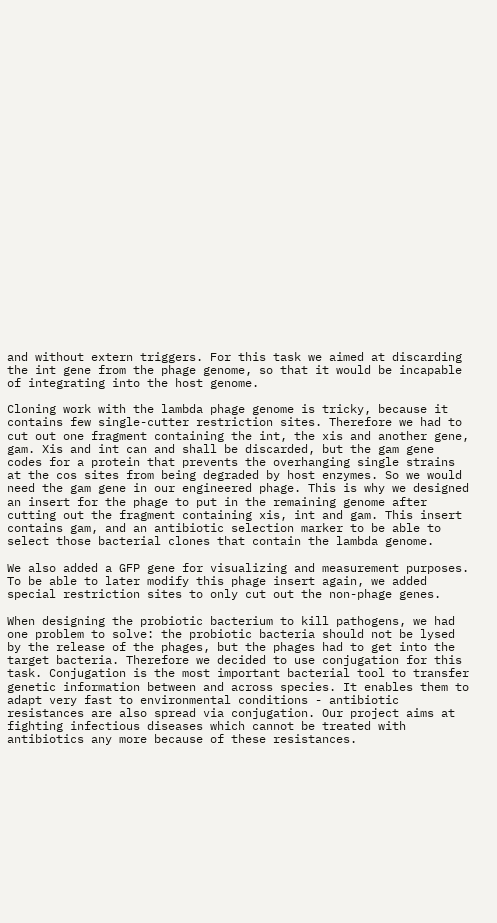and without extern triggers. For this task we aimed at discarding the int gene from the phage genome, so that it would be incapable of integrating into the host genome.

Cloning work with the lambda phage genome is tricky, because it contains few single-cutter restriction sites. Therefore we had to cut out one fragment containing the int, the xis and another gene, gam. Xis and int can and shall be discarded, but the gam gene codes for a protein that prevents the overhanging single strains at the cos sites from being degraded by host enzymes. So we would need the gam gene in our engineered phage. This is why we designed an insert for the phage to put in the remaining genome after cutting out the fragment containing xis, int and gam. This insert contains gam, and an antibiotic selection marker to be able to select those bacterial clones that contain the lambda genome.

We also added a GFP gene for visualizing and measurement purposes. To be able to later modify this phage insert again, we added special restriction sites to only cut out the non-phage genes.

When designing the probiotic bacterium to kill pathogens, we had one problem to solve: the probiotic bacteria should not be lysed by the release of the phages, but the phages had to get into the target bacteria. Therefore we decided to use conjugation for this task. Conjugation is the most important bacterial tool to transfer genetic information between and across species. It enables them to adapt very fast to environmental conditions - antibiotic resistances are also spread via conjugation. Our project aims at fighting infectious diseases which cannot be treated with antibiotics any more because of these resistances.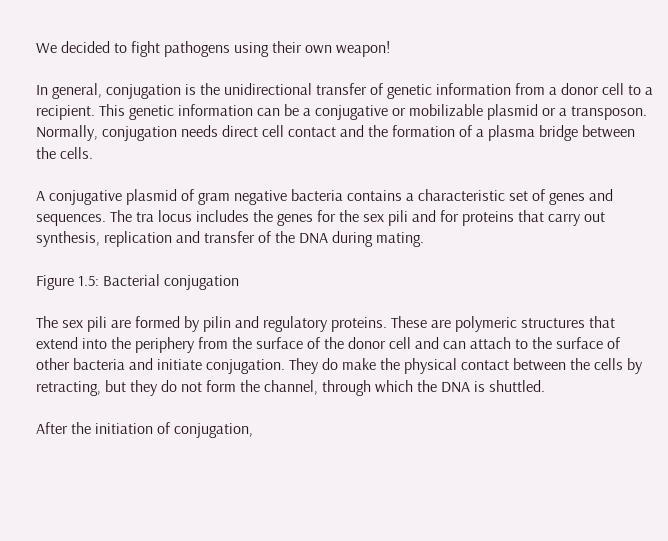We decided to fight pathogens using their own weapon!

In general, conjugation is the unidirectional transfer of genetic information from a donor cell to a recipient. This genetic information can be a conjugative or mobilizable plasmid or a transposon. Normally, conjugation needs direct cell contact and the formation of a plasma bridge between the cells.

A conjugative plasmid of gram negative bacteria contains a characteristic set of genes and sequences. The tra locus includes the genes for the sex pili and for proteins that carry out synthesis, replication and transfer of the DNA during mating.

Figure 1.5: Bacterial conjugation

The sex pili are formed by pilin and regulatory proteins. These are polymeric structures that extend into the periphery from the surface of the donor cell and can attach to the surface of other bacteria and initiate conjugation. They do make the physical contact between the cells by retracting, but they do not form the channel, through which the DNA is shuttled.

After the initiation of conjugation,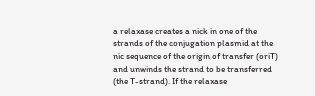a relaxase creates a nick in one of the strands of the conjugation plasmid at the nic sequence of the origin of transfer (oriT) and unwinds the strand to be transferred (the T-strand). If the relaxase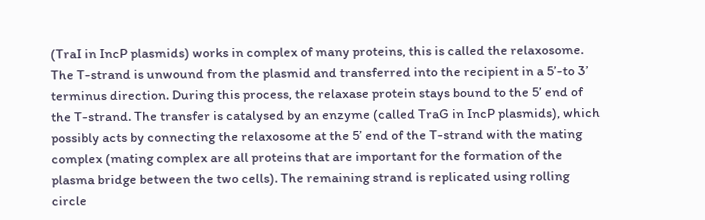(TraI in IncP plasmids) works in complex of many proteins, this is called the relaxosome. The T-strand is unwound from the plasmid and transferred into the recipient in a 5’-to 3’ terminus direction. During this process, the relaxase protein stays bound to the 5’ end of the T-strand. The transfer is catalysed by an enzyme (called TraG in IncP plasmids), which possibly acts by connecting the relaxosome at the 5’ end of the T-strand with the mating complex (mating complex are all proteins that are important for the formation of the plasma bridge between the two cells). The remaining strand is replicated using rolling circle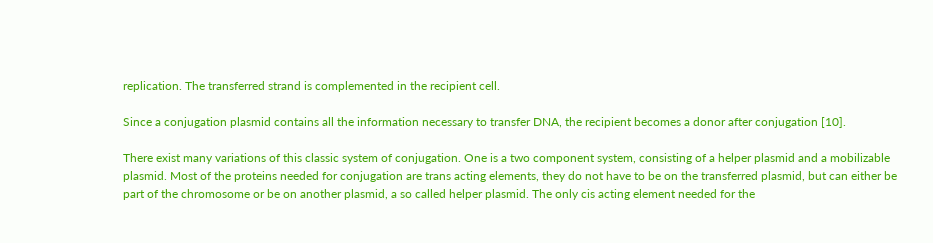replication. The transferred strand is complemented in the recipient cell.

Since a conjugation plasmid contains all the information necessary to transfer DNA, the recipient becomes a donor after conjugation [10].

There exist many variations of this classic system of conjugation. One is a two component system, consisting of a helper plasmid and a mobilizable plasmid. Most of the proteins needed for conjugation are trans acting elements, they do not have to be on the transferred plasmid, but can either be part of the chromosome or be on another plasmid, a so called helper plasmid. The only cis acting element needed for the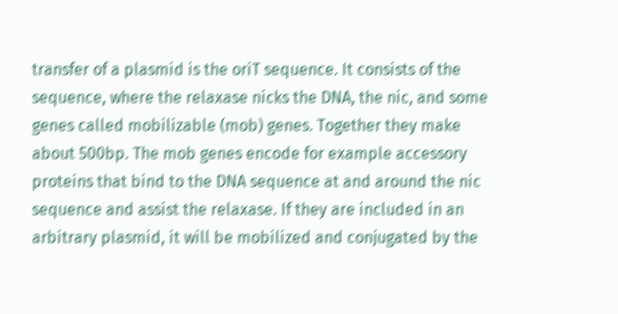transfer of a plasmid is the oriT sequence. It consists of the sequence, where the relaxase nicks the DNA, the nic, and some genes called mobilizable (mob) genes. Together they make about 500bp. The mob genes encode for example accessory proteins that bind to the DNA sequence at and around the nic sequence and assist the relaxase. If they are included in an arbitrary plasmid, it will be mobilized and conjugated by the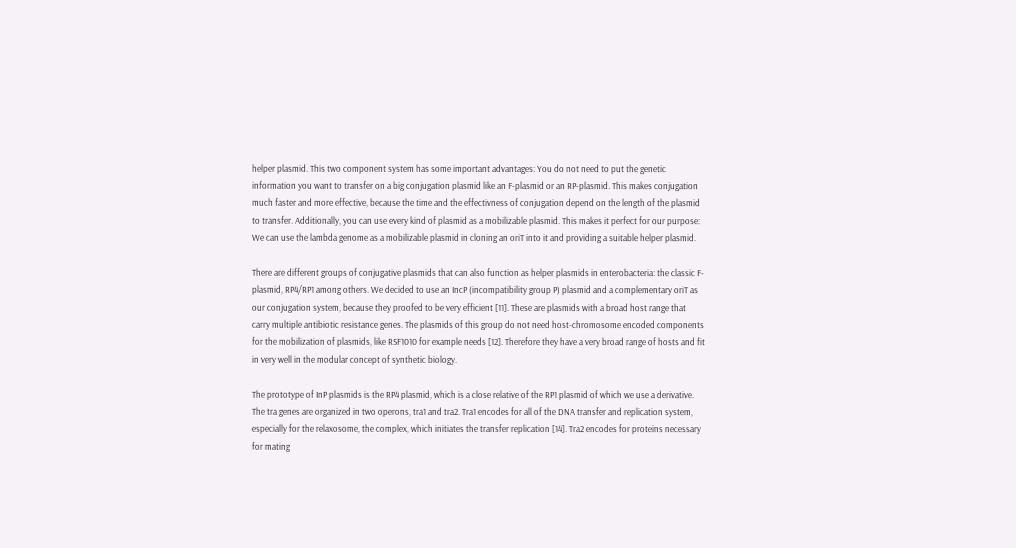helper plasmid. This two component system has some important advantages: You do not need to put the genetic information you want to transfer on a big conjugation plasmid like an F-plasmid or an RP-plasmid. This makes conjugation much faster and more effective, because the time and the effectivness of conjugation depend on the length of the plasmid to transfer. Additionally, you can use every kind of plasmid as a mobilizable plasmid. This makes it perfect for our purpose: We can use the lambda genome as a mobilizable plasmid in cloning an oriT into it and providing a suitable helper plasmid.

There are different groups of conjugative plasmids that can also function as helper plasmids in enterobacteria: the classic F-plasmid, RP4/RP1 among others. We decided to use an IncP (incompatibility group P) plasmid and a complementary oriT as our conjugation system, because they proofed to be very efficient [11]. These are plasmids with a broad host range that carry multiple antibiotic resistance genes. The plasmids of this group do not need host-chromosome encoded components for the mobilization of plasmids, like RSF1010 for example needs [12]. Therefore they have a very broad range of hosts and fit in very well in the modular concept of synthetic biology.

The prototype of InP plasmids is the RP4 plasmid, which is a close relative of the RP1 plasmid of which we use a derivative. The tra genes are organized in two operons, tra1 and tra2. Tra1 encodes for all of the DNA transfer and replication system, especially for the relaxosome, the complex, which initiates the transfer replication [14]. Tra2 encodes for proteins necessary for mating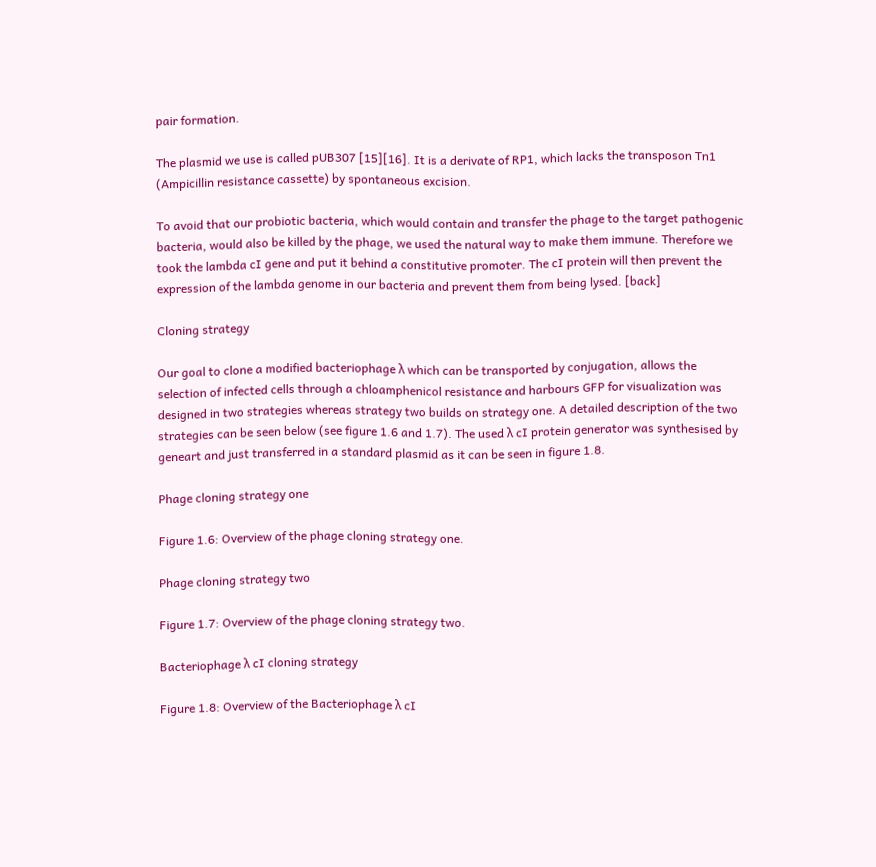pair formation.

The plasmid we use is called pUB307 [15][16]. It is a derivate of RP1, which lacks the transposon Tn1 (Ampicillin resistance cassette) by spontaneous excision.

To avoid that our probiotic bacteria, which would contain and transfer the phage to the target pathogenic bacteria, would also be killed by the phage, we used the natural way to make them immune. Therefore we took the lambda cI gene and put it behind a constitutive promoter. The cI protein will then prevent the expression of the lambda genome in our bacteria and prevent them from being lysed. [back]

Cloning strategy

Our goal to clone a modified bacteriophage λ which can be transported by conjugation, allows the selection of infected cells through a chloamphenicol resistance and harbours GFP for visualization was designed in two strategies whereas strategy two builds on strategy one. A detailed description of the two strategies can be seen below (see figure 1.6 and 1.7). The used λ cI protein generator was synthesised by geneart and just transferred in a standard plasmid as it can be seen in figure 1.8.

Phage cloning strategy one

Figure 1.6: Overview of the phage cloning strategy one.

Phage cloning strategy two

Figure 1.7: Overview of the phage cloning strategy two.

Bacteriophage λ cI cloning strategy

Figure 1.8: Overview of the Bacteriophage λ cI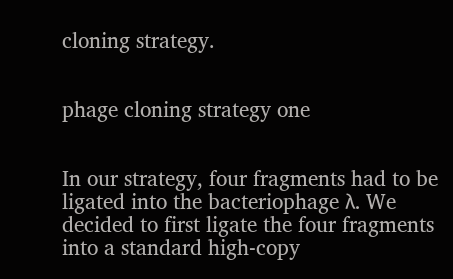cloning strategy.


phage cloning strategy one


In our strategy, four fragments had to be ligated into the bacteriophage λ. We decided to first ligate the four fragments into a standard high-copy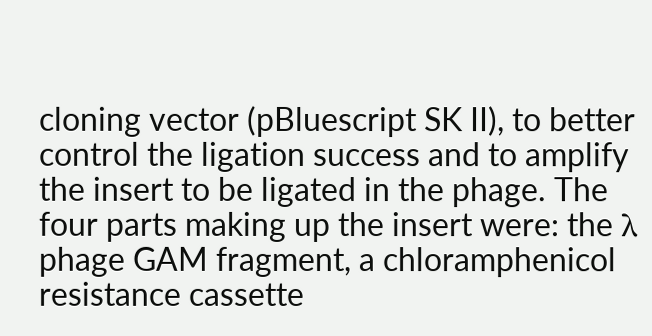cloning vector (pBluescript SK II), to better control the ligation success and to amplify the insert to be ligated in the phage. The four parts making up the insert were: the λ phage GAM fragment, a chloramphenicol resistance cassette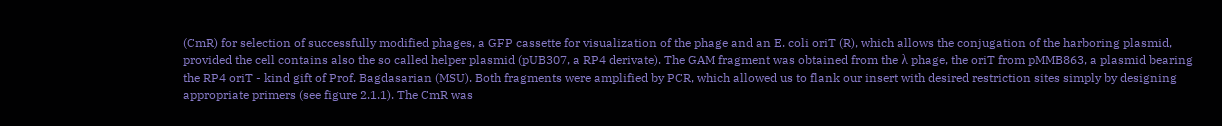(CmR) for selection of successfully modified phages, a GFP cassette for visualization of the phage and an E. coli oriT (R), which allows the conjugation of the harboring plasmid, provided the cell contains also the so called helper plasmid (pUB307, a RP4 derivate). The GAM fragment was obtained from the λ phage, the oriT from pMMB863, a plasmid bearing the RP4 oriT - kind gift of Prof. Bagdasarian (MSU). Both fragments were amplified by PCR, which allowed us to flank our insert with desired restriction sites simply by designing appropriate primers (see figure 2.1.1). The CmR was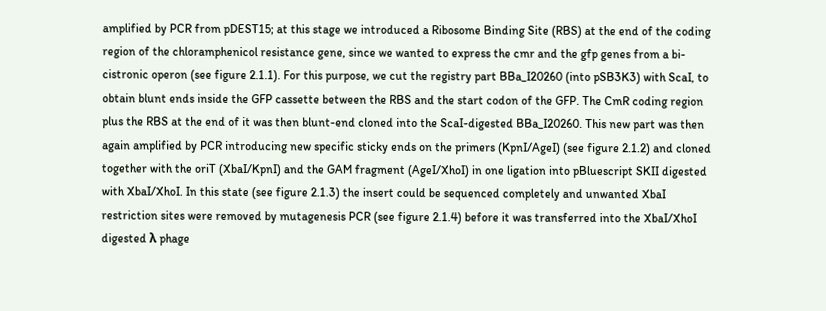amplified by PCR from pDEST15; at this stage we introduced a Ribosome Binding Site (RBS) at the end of the coding region of the chloramphenicol resistance gene, since we wanted to express the cmr and the gfp genes from a bi-cistronic operon (see figure 2.1.1). For this purpose, we cut the registry part BBa_I20260 (into pSB3K3) with ScaI, to obtain blunt ends inside the GFP cassette between the RBS and the start codon of the GFP. The CmR coding region plus the RBS at the end of it was then blunt-end cloned into the ScaI-digested BBa_I20260. This new part was then again amplified by PCR introducing new specific sticky ends on the primers (KpnI/AgeI) (see figure 2.1.2) and cloned together with the oriT (XbaI/KpnI) and the GAM fragment (AgeI/XhoI) in one ligation into pBluescript SKII digested with XbaI/XhoI. In this state (see figure 2.1.3) the insert could be sequenced completely and unwanted XbaI restriction sites were removed by mutagenesis PCR (see figure 2.1.4) before it was transferred into the XbaI/XhoI digested λ phage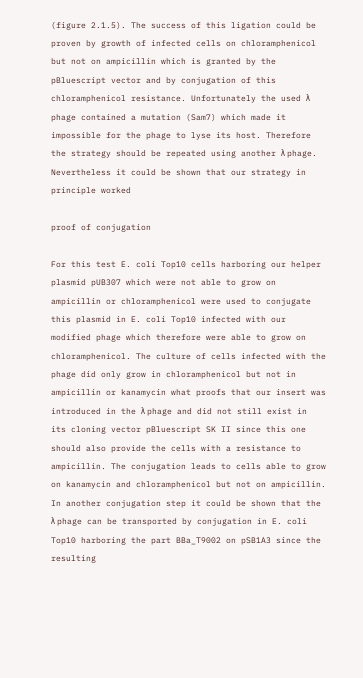(figure 2.1.5). The success of this ligation could be proven by growth of infected cells on chloramphenicol but not on ampicillin which is granted by the pBluescript vector and by conjugation of this chloramphenicol resistance. Unfortunately the used λ phage contained a mutation (Sam7) which made it impossible for the phage to lyse its host. Therefore the strategy should be repeated using another λ phage. Nevertheless it could be shown that our strategy in principle worked

proof of conjugation

For this test E. coli Top10 cells harboring our helper plasmid pUB307 which were not able to grow on ampicillin or chloramphenicol were used to conjugate this plasmid in E. coli Top10 infected with our modified phage which therefore were able to grow on chloramphenicol. The culture of cells infected with the phage did only grow in chloramphenicol but not in ampicillin or kanamycin what proofs that our insert was introduced in the λ phage and did not still exist in its cloning vector pBluescript SK II since this one should also provide the cells with a resistance to ampicillin. The conjugation leads to cells able to grow on kanamycin and chloramphenicol but not on ampicillin. In another conjugation step it could be shown that the λ phage can be transported by conjugation in E. coli Top10 harboring the part BBa_T9002 on pSB1A3 since the resulting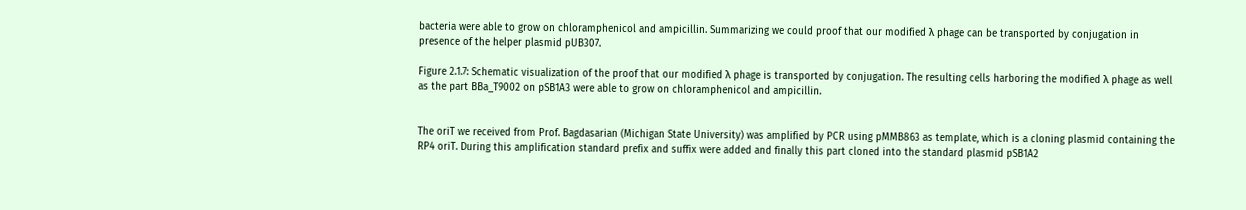bacteria were able to grow on chloramphenicol and ampicillin. Summarizing we could proof that our modified λ phage can be transported by conjugation in presence of the helper plasmid pUB307.

Figure 2.1.7: Schematic visualization of the proof that our modified λ phage is transported by conjugation. The resulting cells harboring the modified λ phage as well as the part BBa_T9002 on pSB1A3 were able to grow on chloramphenicol and ampicillin.


The oriT we received from Prof. Bagdasarian (Michigan State University) was amplified by PCR using pMMB863 as template, which is a cloning plasmid containing the RP4 oriT. During this amplification standard prefix and suffix were added and finally this part cloned into the standard plasmid pSB1A2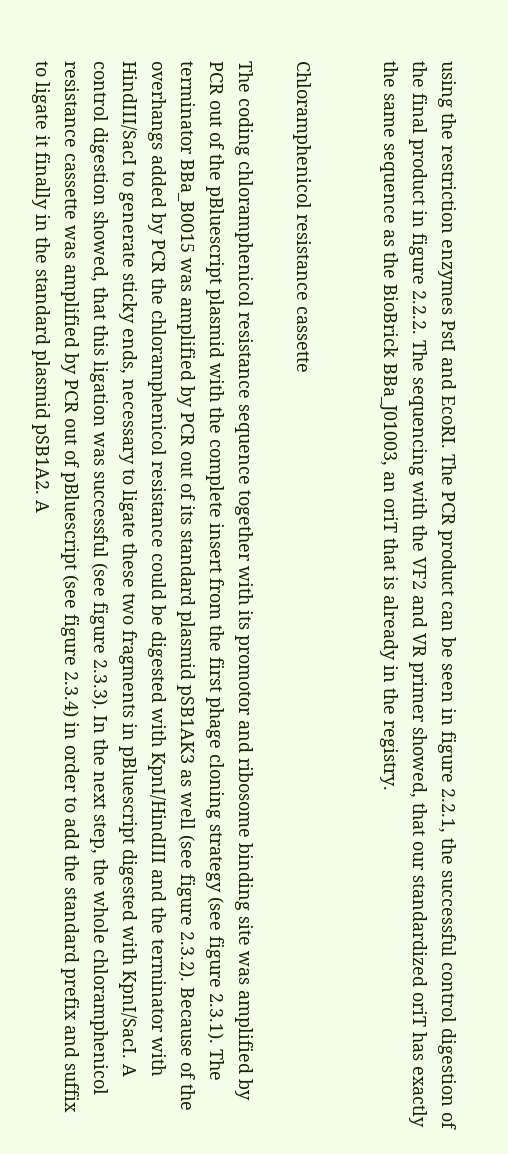using the restriction enzymes PstI and EcoRI. The PCR product can be seen in figure 2.2.1, the successful control digestion of the final product in figure 2.2.2. The sequencing with the VF2 and VR primer showed, that our standardized oriT has exactly the same sequence as the BioBrick BBa_J01003, an oriT that is already in the registry.


Chloramphenicol resistance cassette

The coding chloramphenicol resistance sequence together with its promotor and ribosome binding site was amplified by PCR out of the pBluescript plasmid with the complete insert from the first phage cloning strategy (see figure 2.3.1). The terminator BBa_B0015 was amplified by PCR out of its standard plasmid pSB1AK3 as well (see figure 2.3.2). Because of the overhangs added by PCR the chloramphenicol resistance could be digested with KpnI/HindIII and the terminator with HindIII/SacI to generate sticky ends, necessary to ligate these two fragments in pBluescript digested with KpnI/SacI. A control digestion showed, that this ligation was successful (see figure 2.3.3). In the next step, the whole chloramphenicol resistance cassette was amplified by PCR out of pBluescript (see figure 2.3.4) in order to add the standard prefix and suffix to ligate it finally in the standard plasmid pSB1A2. A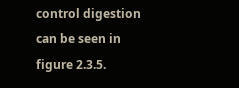control digestion can be seen in figure 2.3.5.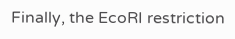Finally, the EcoRI restriction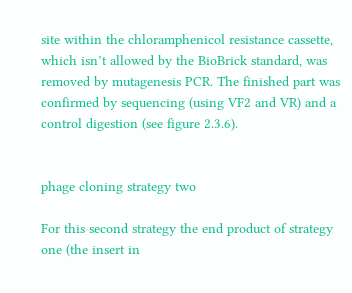site within the chloramphenicol resistance cassette, which isn’t allowed by the BioBrick standard, was removed by mutagenesis PCR. The finished part was confirmed by sequencing (using VF2 and VR) and a control digestion (see figure 2.3.6).


phage cloning strategy two

For this second strategy the end product of strategy one (the insert in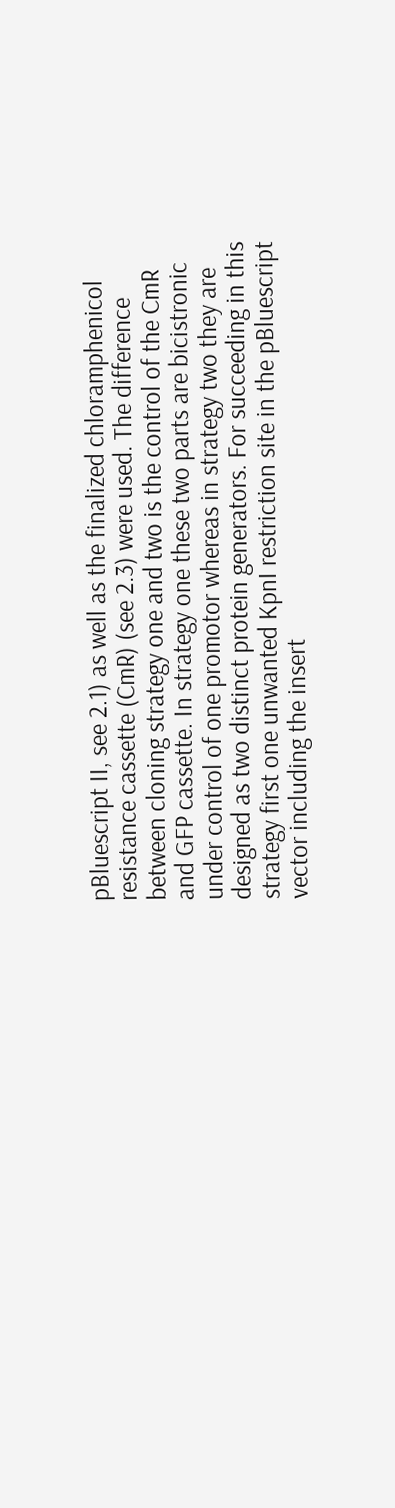pBluescript II, see 2.1) as well as the finalized chloramphenicol resistance cassette (CmR) (see 2.3) were used. The difference between cloning strategy one and two is the control of the CmR and GFP cassette. In strategy one these two parts are bicistronic under control of one promotor whereas in strategy two they are designed as two distinct protein generators. For succeeding in this strategy first one unwanted KpnI restriction site in the pBluescript vector including the insert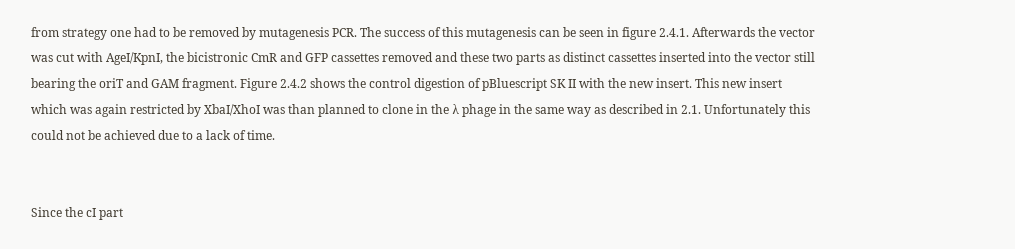from strategy one had to be removed by mutagenesis PCR. The success of this mutagenesis can be seen in figure 2.4.1. Afterwards the vector was cut with AgeI/KpnI, the bicistronic CmR and GFP cassettes removed and these two parts as distinct cassettes inserted into the vector still bearing the oriT and GAM fragment. Figure 2.4.2 shows the control digestion of pBluescript SK II with the new insert. This new insert which was again restricted by XbaI/XhoI was than planned to clone in the λ phage in the same way as described in 2.1. Unfortunately this could not be achieved due to a lack of time.


Since the cI part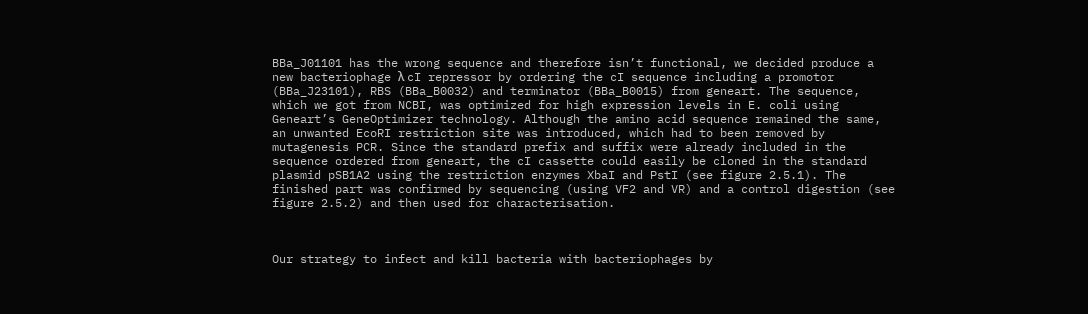BBa_J01101 has the wrong sequence and therefore isn’t functional, we decided produce a new bacteriophage λ cI repressor by ordering the cI sequence including a promotor (BBa_J23101), RBS (BBa_B0032) and terminator (BBa_B0015) from geneart. The sequence, which we got from NCBI, was optimized for high expression levels in E. coli using Geneart’s GeneOptimizer technology. Although the amino acid sequence remained the same, an unwanted EcoRI restriction site was introduced, which had to been removed by mutagenesis PCR. Since the standard prefix and suffix were already included in the sequence ordered from geneart, the cI cassette could easily be cloned in the standard plasmid pSB1A2 using the restriction enzymes XbaI and PstI (see figure 2.5.1). The finished part was confirmed by sequencing (using VF2 and VR) and a control digestion (see figure 2.5.2) and then used for characterisation.



Our strategy to infect and kill bacteria with bacteriophages by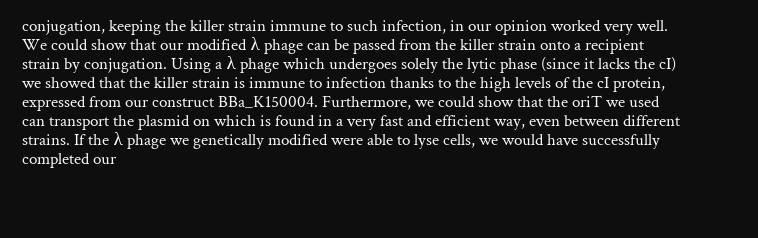conjugation, keeping the killer strain immune to such infection, in our opinion worked very well. We could show that our modified λ phage can be passed from the killer strain onto a recipient strain by conjugation. Using a λ phage which undergoes solely the lytic phase (since it lacks the cI) we showed that the killer strain is immune to infection thanks to the high levels of the cI protein, expressed from our construct BBa_K150004. Furthermore, we could show that the oriT we used can transport the plasmid on which is found in a very fast and efficient way, even between different strains. If the λ phage we genetically modified were able to lyse cells, we would have successfully completed our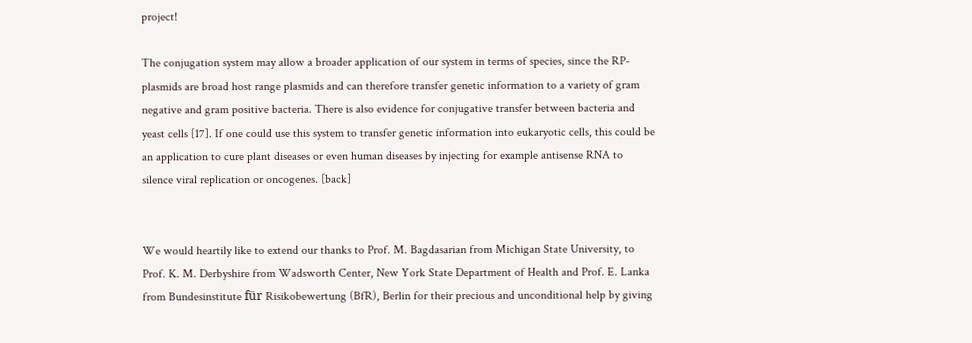project!

The conjugation system may allow a broader application of our system in terms of species, since the RP-plasmids are broad host range plasmids and can therefore transfer genetic information to a variety of gram negative and gram positive bacteria. There is also evidence for conjugative transfer between bacteria and yeast cells [17]. If one could use this system to transfer genetic information into eukaryotic cells, this could be an application to cure plant diseases or even human diseases by injecting for example antisense RNA to silence viral replication or oncogenes. [back]


We would heartily like to extend our thanks to Prof. M. Bagdasarian from Michigan State University, to Prof. K. M. Derbyshire from Wadsworth Center, New York State Department of Health and Prof. E. Lanka from Bundesinstitute für Risikobewertung (BfR), Berlin for their precious and unconditional help by giving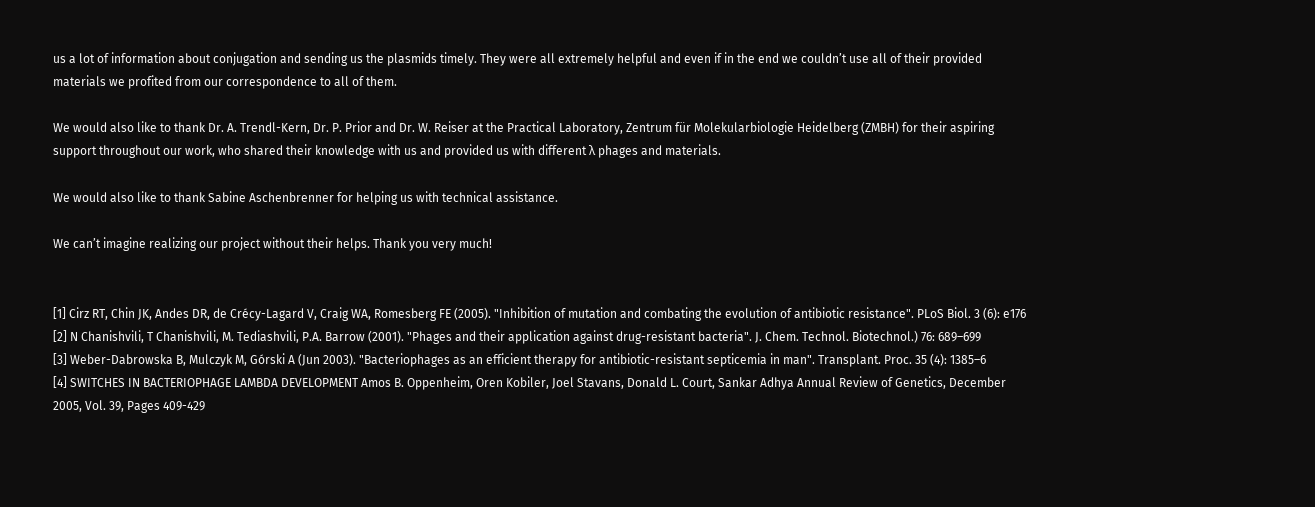us a lot of information about conjugation and sending us the plasmids timely. They were all extremely helpful and even if in the end we couldn’t use all of their provided materials we profited from our correspondence to all of them.

We would also like to thank Dr. A. Trendl-Kern, Dr. P. Prior and Dr. W. Reiser at the Practical Laboratory, Zentrum für Molekularbiologie Heidelberg (ZMBH) for their aspiring support throughout our work, who shared their knowledge with us and provided us with different λ phages and materials.

We would also like to thank Sabine Aschenbrenner for helping us with technical assistance.

We can’t imagine realizing our project without their helps. Thank you very much!


[1] Cirz RT, Chin JK, Andes DR, de Crécy-Lagard V, Craig WA, Romesberg FE (2005). "Inhibition of mutation and combating the evolution of antibiotic resistance". PLoS Biol. 3 (6): e176
[2] N Chanishvili, T Chanishvili, M. Tediashvili, P.A. Barrow (2001). "Phages and their application against drug-resistant bacteria". J. Chem. Technol. Biotechnol.) 76: 689–699
[3] Weber-Dabrowska B, Mulczyk M, Górski A (Jun 2003). "Bacteriophages as an efficient therapy for antibiotic-resistant septicemia in man". Transplant. Proc. 35 (4): 1385–6
[4] SWITCHES IN BACTERIOPHAGE LAMBDA DEVELOPMENT Amos B. Oppenheim, Oren Kobiler, Joel Stavans, Donald L. Court, Sankar Adhya Annual Review of Genetics, December 2005, Vol. 39, Pages 409-429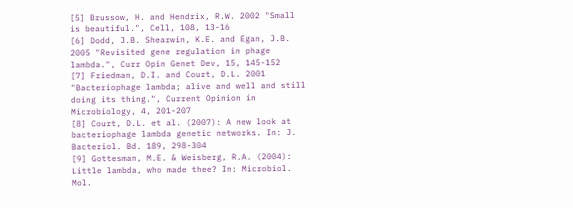[5] Brussow, H. and Hendrix, R.W. 2002 "Small is beautiful.", Cell, 108, 13-16
[6] Dodd, J.B. Shearwin, K.E. and Egan, J.B. 2005 "Revisited gene regulation in phage lambda.", Curr Opin Genet Dev, 15, 145-152
[7] Friedman, D.I. and Court, D.L. 2001 "Bacteriophage lambda; alive and well and still doing its thing.", Current Opinion in Microbiology, 4, 201-207
[8] Court, D.L. et al. (2007): A new look at bacteriophage lambda genetic networks. In: J. Bacteriol. Bd. 189, 298-304
[9] Gottesman, M.E. & Weisberg, R.A. (2004): Little lambda, who made thee? In: Microbiol. Mol.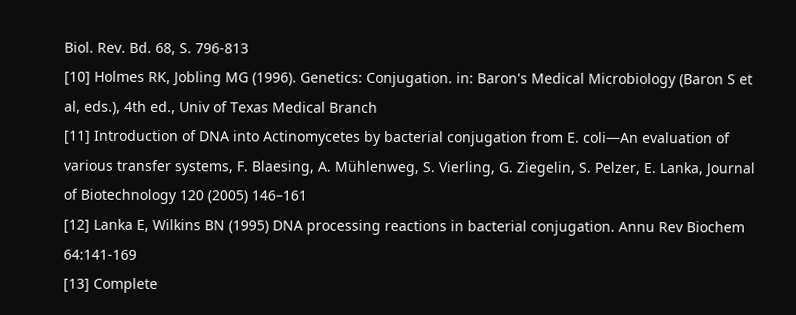Biol. Rev. Bd. 68, S. 796-813
[10] Holmes RK, Jobling MG (1996). Genetics: Conjugation. in: Baron's Medical Microbiology (Baron S et al, eds.), 4th ed., Univ of Texas Medical Branch
[11] Introduction of DNA into Actinomycetes by bacterial conjugation from E. coli—An evaluation of various transfer systems, F. Blaesing, A. Mühlenweg, S. Vierling, G. Ziegelin, S. Pelzer, E. Lanka, Journal of Biotechnology 120 (2005) 146–161
[12] Lanka E, Wilkins BN (1995) DNA processing reactions in bacterial conjugation. Annu Rev Biochem 64:141-169
[13] Complete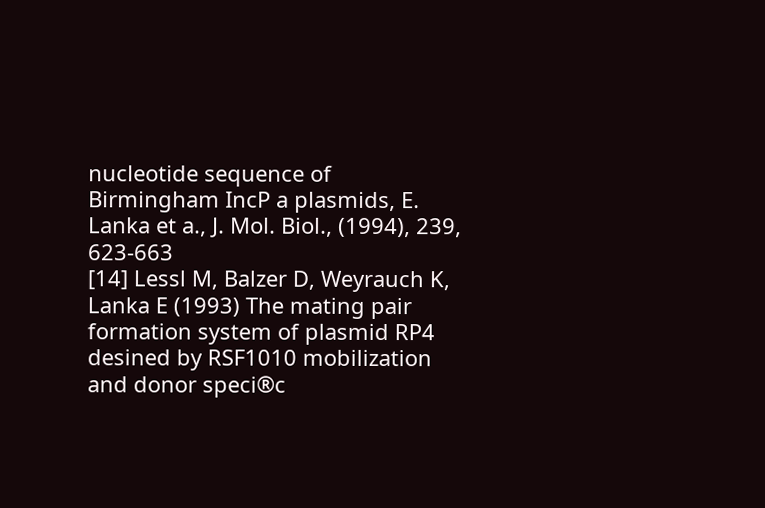nucleotide sequence of Birmingham IncP a plasmids, E. Lanka et a., J. Mol. Biol., (1994), 239, 623-663
[14] Lessl M, Balzer D, Weyrauch K, Lanka E (1993) The mating pair formation system of plasmid RP4 desined by RSF1010 mobilization and donor speci®c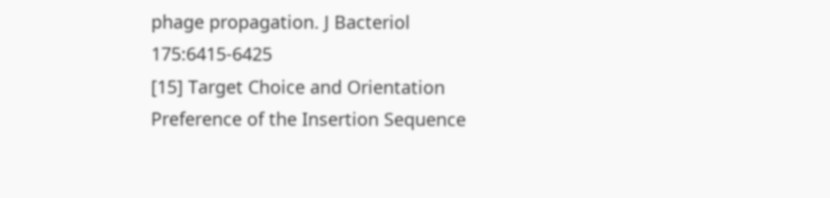phage propagation. J Bacteriol 175:6415-6425
[15] Target Choice and Orientation Preference of the Insertion Sequence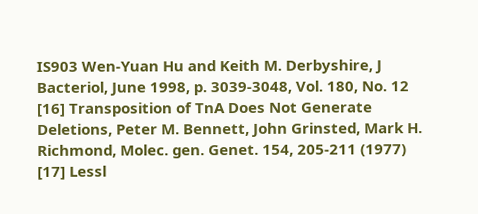IS903 Wen-Yuan Hu and Keith M. Derbyshire, J Bacteriol, June 1998, p. 3039-3048, Vol. 180, No. 12
[16] Transposition of TnA Does Not Generate Deletions, Peter M. Bennett, John Grinsted, Mark H. Richmond, Molec. gen. Genet. 154, 205-211 (1977)
[17] Lessl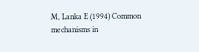M, Lanka E (1994) Common mechanisms in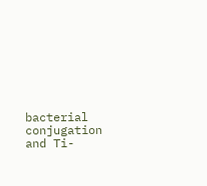bacterial conjugation and Ti-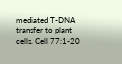mediated T-DNA transfer to plant cells. Cell 77:1-20